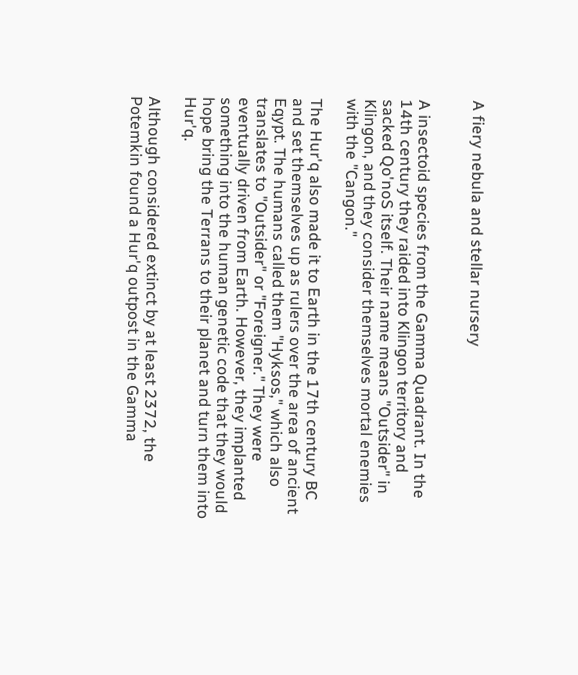A fiery nebula and stellar nursery


A insectoid species from the Gamma Quadrant. In the 14th century they raided into Klingon territory and sacked Qo'noS itself. Their name means "Outsider" in Klingon, and they consider themselves mortal enemies with the "Cangon."

The Hur'q also made it to Earth in the 17th century BC and set themselves up as rulers over the area of ancient Eqypt. The humans called them "Hyksos," which also translates to "Outsider" or "Foreigner." They were eventually driven from Earth. However, they implanted something into the human genetic code that they would hope bring the Terrans to their planet and turn them into Hur'q.

Although considered extinct by at least 2372, the Potemkin found a Hur'q outpost in the Gamma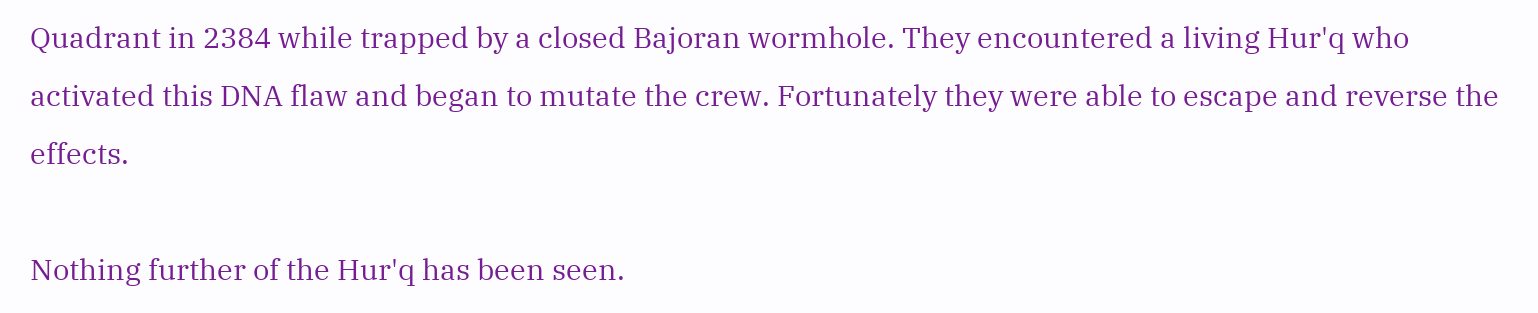Quadrant in 2384 while trapped by a closed Bajoran wormhole. They encountered a living Hur'q who activated this DNA flaw and began to mutate the crew. Fortunately they were able to escape and reverse the effects.

Nothing further of the Hur'q has been seen.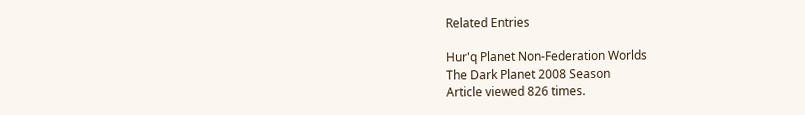Related Entries

Hur'q Planet Non-Federation Worlds
The Dark Planet 2008 Season
Article viewed 826 times.